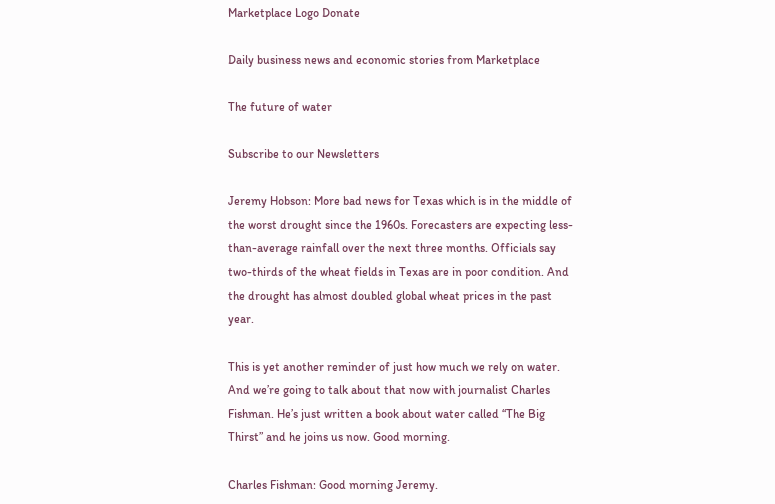Marketplace Logo Donate

Daily business news and economic stories from Marketplace

The future of water

Subscribe to our Newsletters

Jeremy Hobson: More bad news for Texas which is in the middle of the worst drought since the 1960s. Forecasters are expecting less-than-average rainfall over the next three months. Officials say two-thirds of the wheat fields in Texas are in poor condition. And the drought has almost doubled global wheat prices in the past year.

This is yet another reminder of just how much we rely on water. And we’re going to talk about that now with journalist Charles Fishman. He’s just written a book about water called “The Big Thirst” and he joins us now. Good morning.

Charles Fishman: Good morning Jeremy.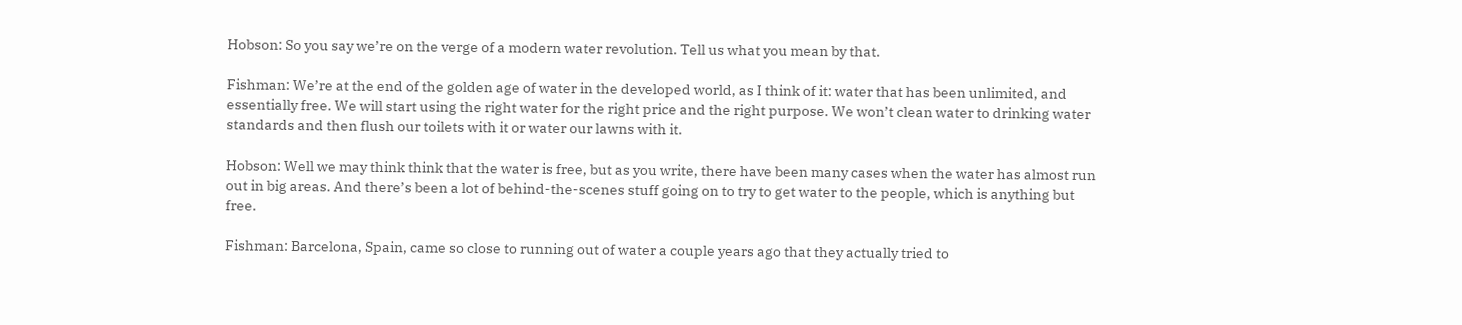Hobson: So you say we’re on the verge of a modern water revolution. Tell us what you mean by that.

Fishman: We’re at the end of the golden age of water in the developed world, as I think of it: water that has been unlimited, and essentially free. We will start using the right water for the right price and the right purpose. We won’t clean water to drinking water standards and then flush our toilets with it or water our lawns with it.

Hobson: Well we may think think that the water is free, but as you write, there have been many cases when the water has almost run out in big areas. And there’s been a lot of behind-the-scenes stuff going on to try to get water to the people, which is anything but free.

Fishman: Barcelona, Spain, came so close to running out of water a couple years ago that they actually tried to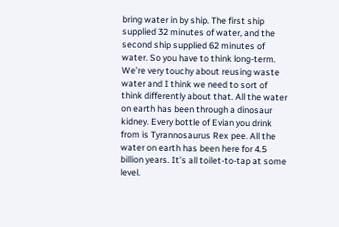bring water in by ship. The first ship supplied 32 minutes of water, and the second ship supplied 62 minutes of water. So you have to think long-term. We’re very touchy about reusing waste water and I think we need to sort of think differently about that. All the water on earth has been through a dinosaur kidney. Every bottle of Evian you drink from is Tyrannosaurus Rex pee. All the water on earth has been here for 4.5 billion years. It’s all toilet-to-tap at some level.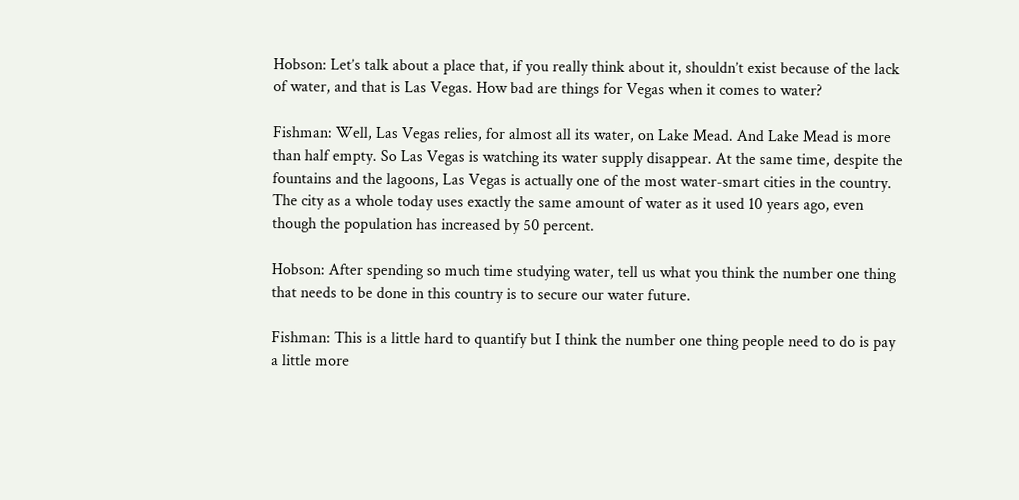Hobson: Let’s talk about a place that, if you really think about it, shouldn’t exist because of the lack of water, and that is Las Vegas. How bad are things for Vegas when it comes to water?

Fishman: Well, Las Vegas relies, for almost all its water, on Lake Mead. And Lake Mead is more than half empty. So Las Vegas is watching its water supply disappear. At the same time, despite the fountains and the lagoons, Las Vegas is actually one of the most water-smart cities in the country. The city as a whole today uses exactly the same amount of water as it used 10 years ago, even though the population has increased by 50 percent.

Hobson: After spending so much time studying water, tell us what you think the number one thing that needs to be done in this country is to secure our water future.

Fishman: This is a little hard to quantify but I think the number one thing people need to do is pay a little more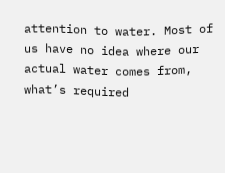attention to water. Most of us have no idea where our actual water comes from, what’s required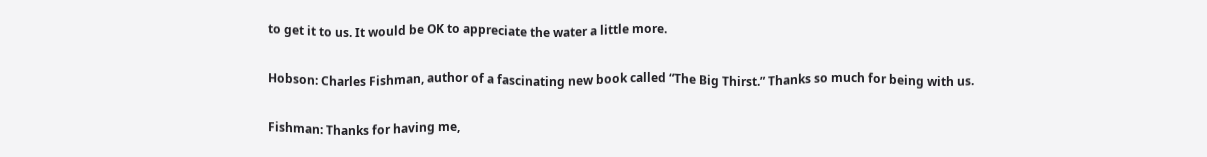to get it to us. It would be OK to appreciate the water a little more.

Hobson: Charles Fishman, author of a fascinating new book called “The Big Thirst.” Thanks so much for being with us.

Fishman: Thanks for having me,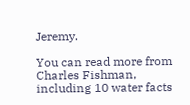Jeremy.

You can read more from Charles Fishman, including 10 water facts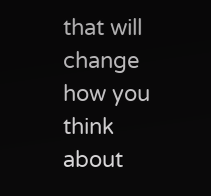that will change how you think about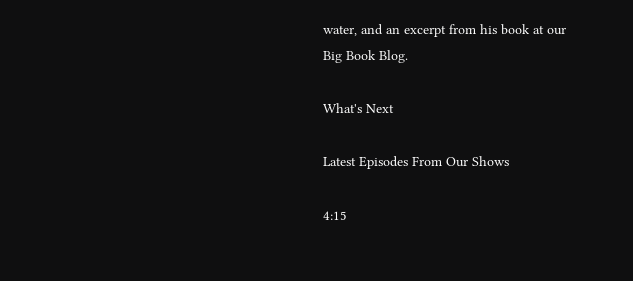water, and an excerpt from his book at our Big Book Blog.

What's Next

Latest Episodes From Our Shows

4:15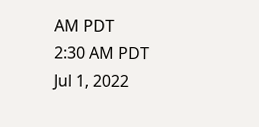AM PDT
2:30 AM PDT
Jul 1, 2022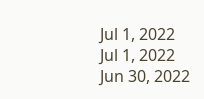Jul 1, 2022
Jul 1, 2022
Jun 30, 2022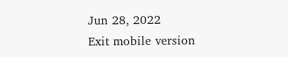Jun 28, 2022
Exit mobile version